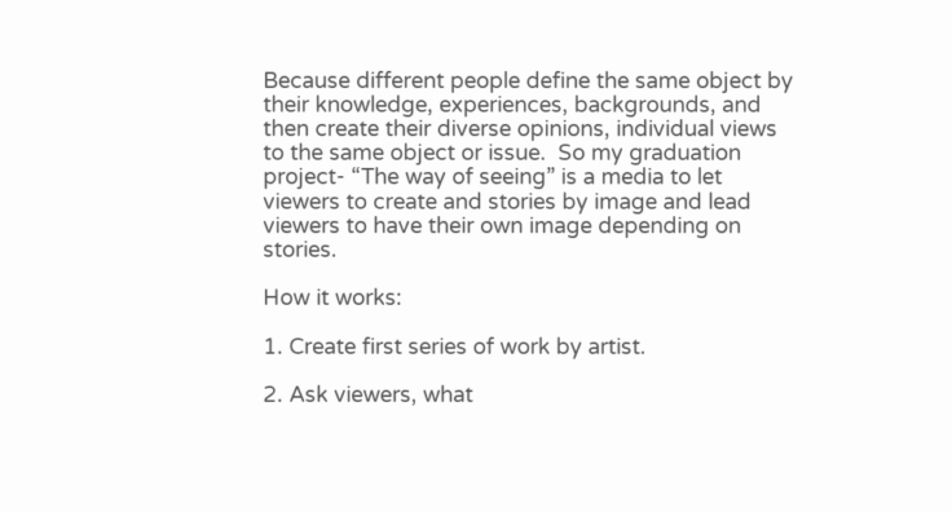Because different people define the same object by their knowledge, experiences, backgrounds, and then create their diverse opinions, individual views to the same object or issue.  So my graduation project- “The way of seeing” is a media to let viewers to create and stories by image and lead viewers to have their own image depending on stories.

How it works:

1. Create first series of work by artist.

2. Ask viewers, what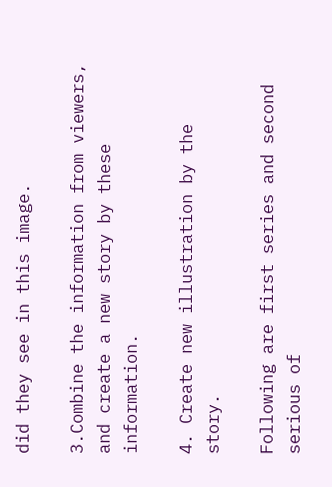did they see in this image.

3.Combine the information from viewers, and create a new story by these information.

4. Create new illustration by the story.

Following are first series and second serious of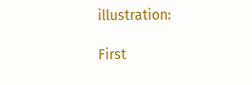illustration:

First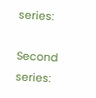series:

Second series: